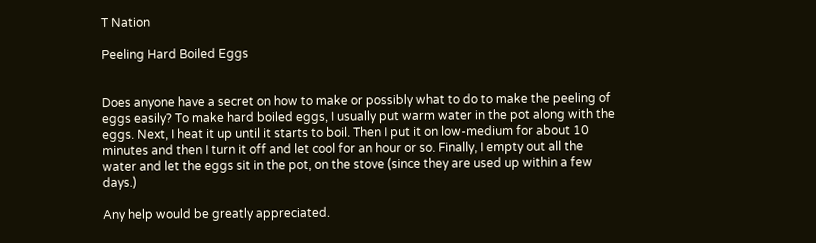T Nation

Peeling Hard Boiled Eggs


Does anyone have a secret on how to make or possibly what to do to make the peeling of eggs easily? To make hard boiled eggs, I usually put warm water in the pot along with the eggs. Next, I heat it up until it starts to boil. Then I put it on low-medium for about 10 minutes and then I turn it off and let cool for an hour or so. Finally, I empty out all the water and let the eggs sit in the pot, on the stove (since they are used up within a few days.)

Any help would be greatly appreciated.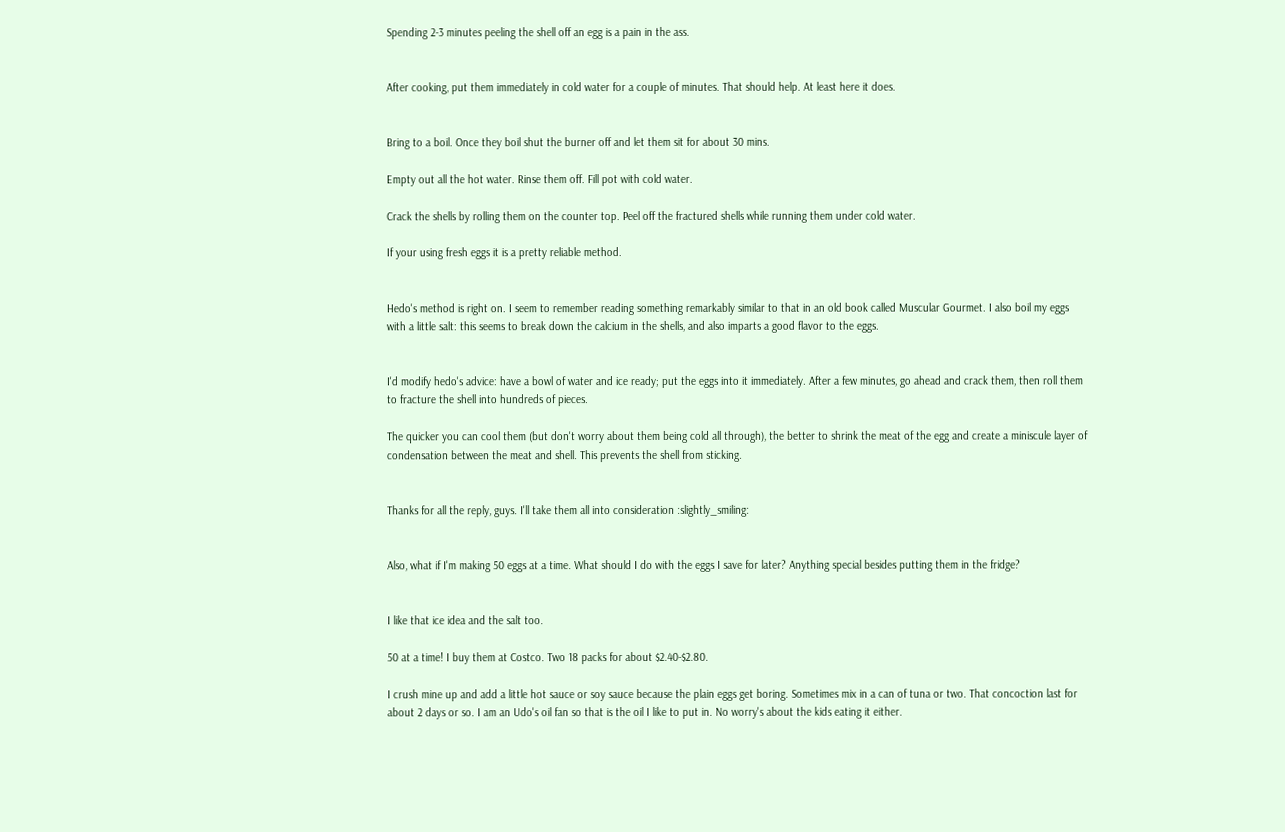Spending 2-3 minutes peeling the shell off an egg is a pain in the ass.


After cooking, put them immediately in cold water for a couple of minutes. That should help. At least here it does.


Bring to a boil. Once they boil shut the burner off and let them sit for about 30 mins.

Empty out all the hot water. Rinse them off. Fill pot with cold water.

Crack the shells by rolling them on the counter top. Peel off the fractured shells while running them under cold water.

If your using fresh eggs it is a pretty reliable method.


Hedo's method is right on. I seem to remember reading something remarkably similar to that in an old book called Muscular Gourmet. I also boil my eggs with a little salt: this seems to break down the calcium in the shells, and also imparts a good flavor to the eggs.


I'd modify hedo's advice: have a bowl of water and ice ready; put the eggs into it immediately. After a few minutes, go ahead and crack them, then roll them to fracture the shell into hundreds of pieces.

The quicker you can cool them (but don't worry about them being cold all through), the better to shrink the meat of the egg and create a miniscule layer of condensation between the meat and shell. This prevents the shell from sticking.


Thanks for all the reply, guys. I'll take them all into consideration :slightly_smiling:


Also, what if I'm making 50 eggs at a time. What should I do with the eggs I save for later? Anything special besides putting them in the fridge?


I like that ice idea and the salt too.

50 at a time! I buy them at Costco. Two 18 packs for about $2.40-$2.80.

I crush mine up and add a little hot sauce or soy sauce because the plain eggs get boring. Sometimes mix in a can of tuna or two. That concoction last for about 2 days or so. I am an Udo's oil fan so that is the oil I like to put in. No worry's about the kids eating it either.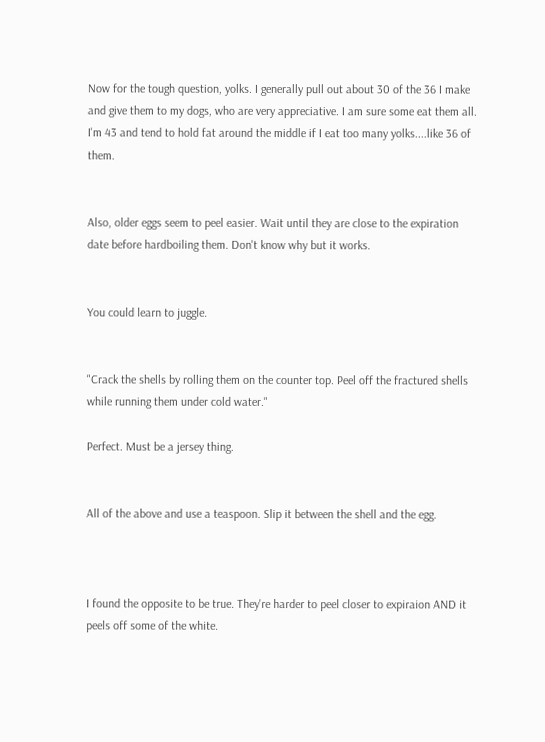Now for the tough question, yolks. I generally pull out about 30 of the 36 I make and give them to my dogs, who are very appreciative. I am sure some eat them all. I'm 43 and tend to hold fat around the middle if I eat too many yolks....like 36 of them.


Also, older eggs seem to peel easier. Wait until they are close to the expiration date before hardboiling them. Don't know why but it works.


You could learn to juggle.


"Crack the shells by rolling them on the counter top. Peel off the fractured shells while running them under cold water."

Perfect. Must be a jersey thing.


All of the above and use a teaspoon. Slip it between the shell and the egg.



I found the opposite to be true. They're harder to peel closer to expiraion AND it peels off some of the white.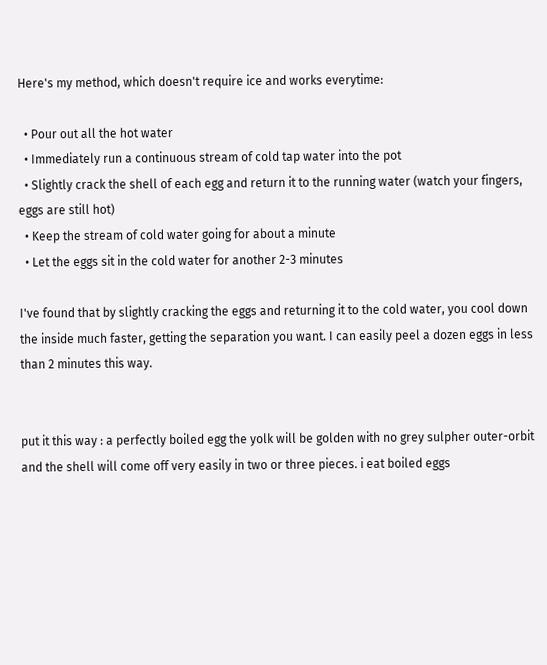Here's my method, which doesn't require ice and works everytime:

  • Pour out all the hot water
  • Immediately run a continuous stream of cold tap water into the pot
  • Slightly crack the shell of each egg and return it to the running water (watch your fingers, eggs are still hot)
  • Keep the stream of cold water going for about a minute
  • Let the eggs sit in the cold water for another 2-3 minutes

I've found that by slightly cracking the eggs and returning it to the cold water, you cool down the inside much faster, getting the separation you want. I can easily peel a dozen eggs in less than 2 minutes this way.


put it this way : a perfectly boiled egg the yolk will be golden with no grey sulpher outer-orbit and the shell will come off very easily in two or three pieces. i eat boiled eggs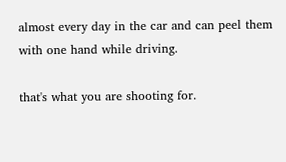almost every day in the car and can peel them with one hand while driving.

that's what you are shooting for.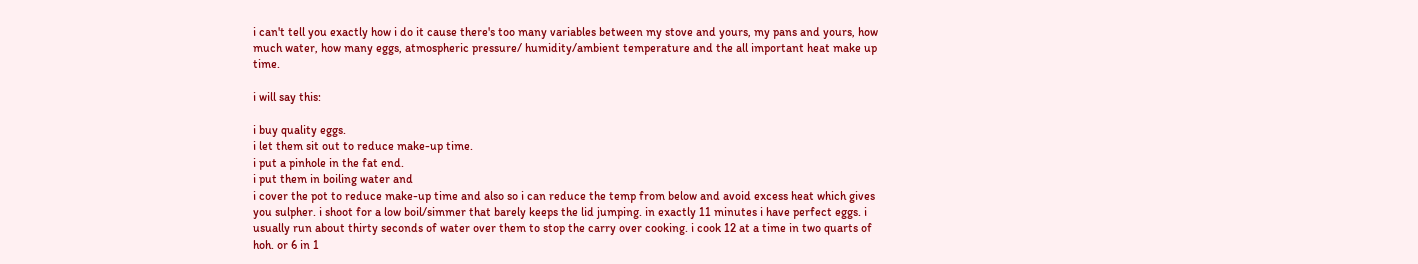i can't tell you exactly how i do it cause there's too many variables between my stove and yours, my pans and yours, how much water, how many eggs, atmospheric pressure/ humidity/ambient temperature and the all important heat make up time.

i will say this:

i buy quality eggs.
i let them sit out to reduce make-up time.
i put a pinhole in the fat end.
i put them in boiling water and
i cover the pot to reduce make-up time and also so i can reduce the temp from below and avoid excess heat which gives you sulpher. i shoot for a low boil/simmer that barely keeps the lid jumping. in exactly 11 minutes i have perfect eggs. i usually run about thirty seconds of water over them to stop the carry over cooking. i cook 12 at a time in two quarts of hoh. or 6 in 1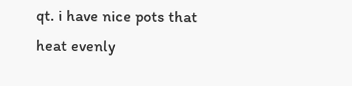qt. i have nice pots that heat evenly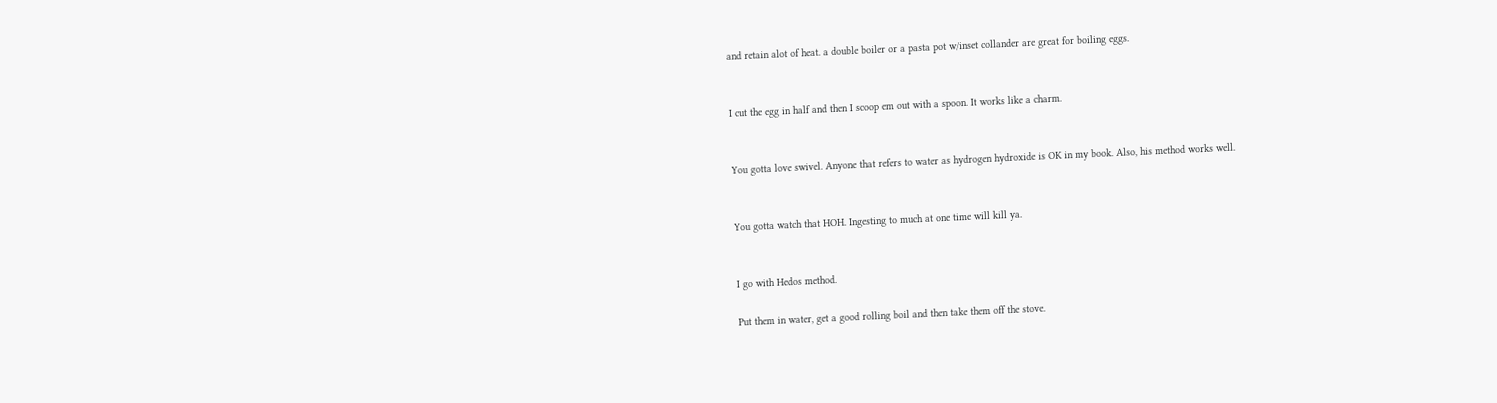and retain alot of heat. a double boiler or a pasta pot w/inset collander are great for boiling eggs.


I cut the egg in half and then I scoop em out with a spoon. It works like a charm.


You gotta love swivel. Anyone that refers to water as hydrogen hydroxide is OK in my book. Also, his method works well.


You gotta watch that HOH. Ingesting to much at one time will kill ya.


I go with Hedos method.

Put them in water, get a good rolling boil and then take them off the stove.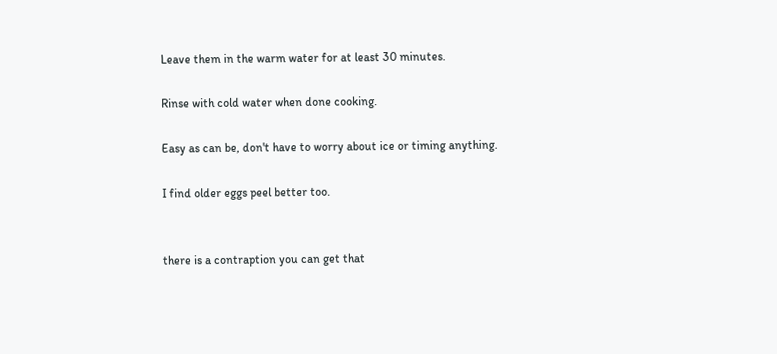Leave them in the warm water for at least 30 minutes.

Rinse with cold water when done cooking.

Easy as can be, don't have to worry about ice or timing anything.

I find older eggs peel better too.


there is a contraption you can get that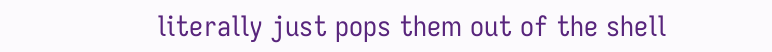literally just pops them out of the shell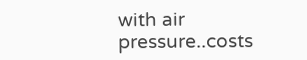with air pressure..costs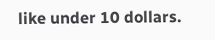like under 10 dollars.